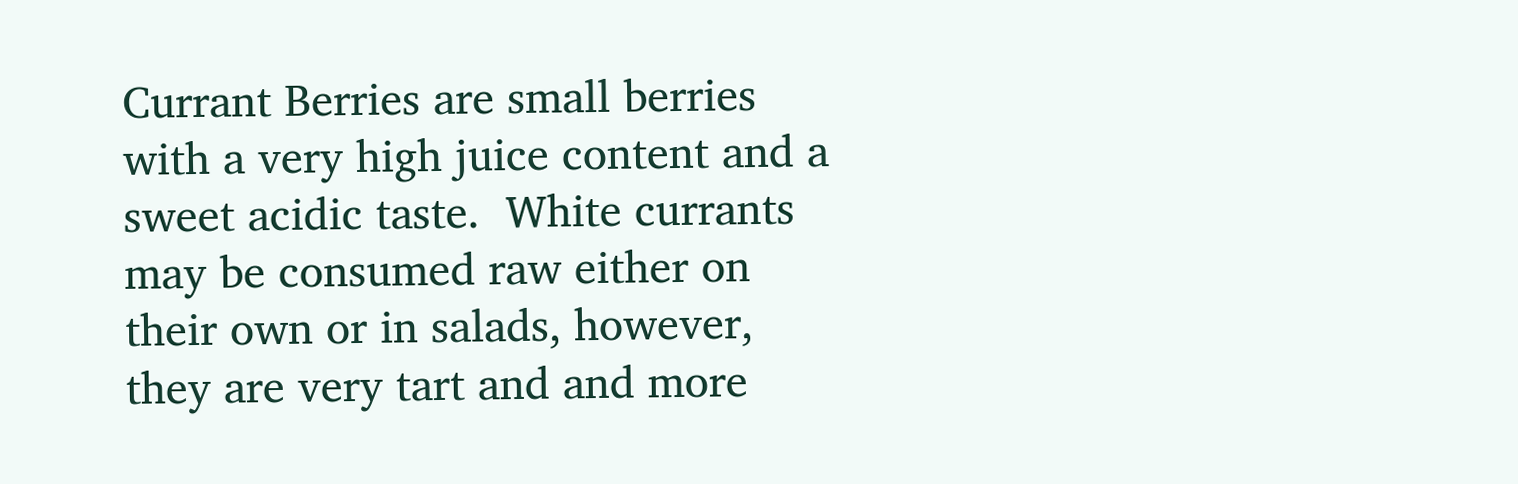Currant Berries are small berries with a very high juice content and a sweet acidic taste.  White currants may be consumed raw either on their own or in salads, however, they are very tart and and more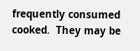frequently consumed cooked.  They may be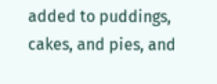added to puddings, cakes, and pies, and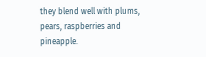they blend well with plums, pears, raspberries and pineapple.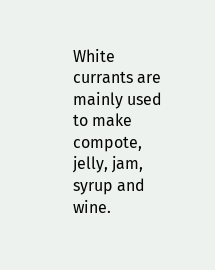White currants are mainly used to make compote, jelly, jam, syrup and wine.